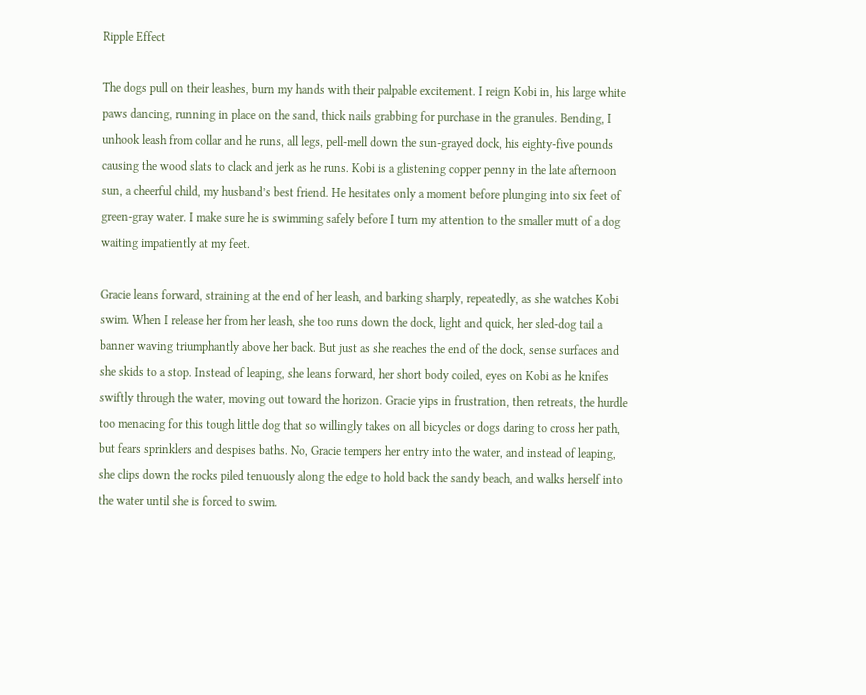Ripple Effect

The dogs pull on their leashes, burn my hands with their palpable excitement. I reign Kobi in, his large white paws dancing, running in place on the sand, thick nails grabbing for purchase in the granules. Bending, I unhook leash from collar and he runs, all legs, pell-mell down the sun-grayed dock, his eighty-five pounds causing the wood slats to clack and jerk as he runs. Kobi is a glistening copper penny in the late afternoon sun, a cheerful child, my husband’s best friend. He hesitates only a moment before plunging into six feet of green-gray water. I make sure he is swimming safely before I turn my attention to the smaller mutt of a dog waiting impatiently at my feet.

Gracie leans forward, straining at the end of her leash, and barking sharply, repeatedly, as she watches Kobi swim. When I release her from her leash, she too runs down the dock, light and quick, her sled-dog tail a banner waving triumphantly above her back. But just as she reaches the end of the dock, sense surfaces and she skids to a stop. Instead of leaping, she leans forward, her short body coiled, eyes on Kobi as he knifes swiftly through the water, moving out toward the horizon. Gracie yips in frustration, then retreats, the hurdle too menacing for this tough little dog that so willingly takes on all bicycles or dogs daring to cross her path, but fears sprinklers and despises baths. No, Gracie tempers her entry into the water, and instead of leaping, she clips down the rocks piled tenuously along the edge to hold back the sandy beach, and walks herself into the water until she is forced to swim.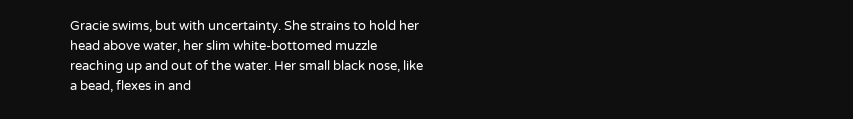Gracie swims, but with uncertainty. She strains to hold her head above water, her slim white-bottomed muzzle reaching up and out of the water. Her small black nose, like a bead, flexes in and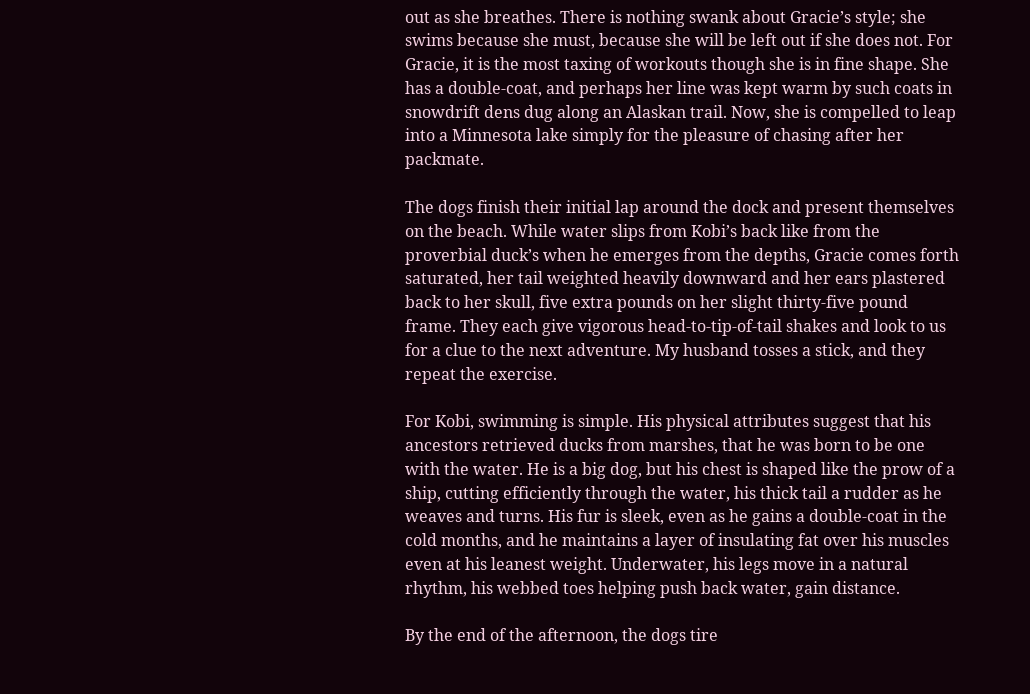out as she breathes. There is nothing swank about Gracie’s style; she swims because she must, because she will be left out if she does not. For Gracie, it is the most taxing of workouts though she is in fine shape. She has a double-coat, and perhaps her line was kept warm by such coats in snowdrift dens dug along an Alaskan trail. Now, she is compelled to leap into a Minnesota lake simply for the pleasure of chasing after her packmate.

The dogs finish their initial lap around the dock and present themselves on the beach. While water slips from Kobi’s back like from the proverbial duck’s when he emerges from the depths, Gracie comes forth saturated, her tail weighted heavily downward and her ears plastered back to her skull, five extra pounds on her slight thirty-five pound frame. They each give vigorous head-to-tip-of-tail shakes and look to us for a clue to the next adventure. My husband tosses a stick, and they repeat the exercise.

For Kobi, swimming is simple. His physical attributes suggest that his ancestors retrieved ducks from marshes, that he was born to be one with the water. He is a big dog, but his chest is shaped like the prow of a ship, cutting efficiently through the water, his thick tail a rudder as he weaves and turns. His fur is sleek, even as he gains a double-coat in the cold months, and he maintains a layer of insulating fat over his muscles even at his leanest weight. Underwater, his legs move in a natural rhythm, his webbed toes helping push back water, gain distance.

By the end of the afternoon, the dogs tire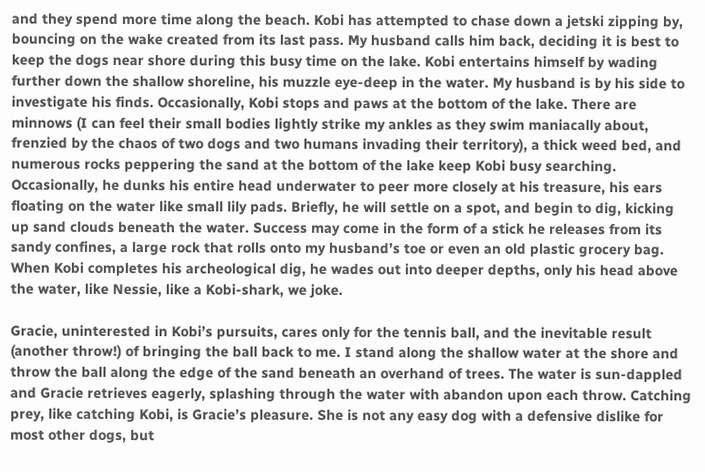and they spend more time along the beach. Kobi has attempted to chase down a jetski zipping by, bouncing on the wake created from its last pass. My husband calls him back, deciding it is best to keep the dogs near shore during this busy time on the lake. Kobi entertains himself by wading further down the shallow shoreline, his muzzle eye-deep in the water. My husband is by his side to investigate his finds. Occasionally, Kobi stops and paws at the bottom of the lake. There are minnows (I can feel their small bodies lightly strike my ankles as they swim maniacally about, frenzied by the chaos of two dogs and two humans invading their territory), a thick weed bed, and numerous rocks peppering the sand at the bottom of the lake keep Kobi busy searching. Occasionally, he dunks his entire head underwater to peer more closely at his treasure, his ears floating on the water like small lily pads. Briefly, he will settle on a spot, and begin to dig, kicking up sand clouds beneath the water. Success may come in the form of a stick he releases from its sandy confines, a large rock that rolls onto my husband’s toe or even an old plastic grocery bag. When Kobi completes his archeological dig, he wades out into deeper depths, only his head above the water, like Nessie, like a Kobi-shark, we joke.

Gracie, uninterested in Kobi’s pursuits, cares only for the tennis ball, and the inevitable result (another throw!) of bringing the ball back to me. I stand along the shallow water at the shore and throw the ball along the edge of the sand beneath an overhand of trees. The water is sun-dappled and Gracie retrieves eagerly, splashing through the water with abandon upon each throw. Catching prey, like catching Kobi, is Gracie’s pleasure. She is not any easy dog with a defensive dislike for most other dogs, but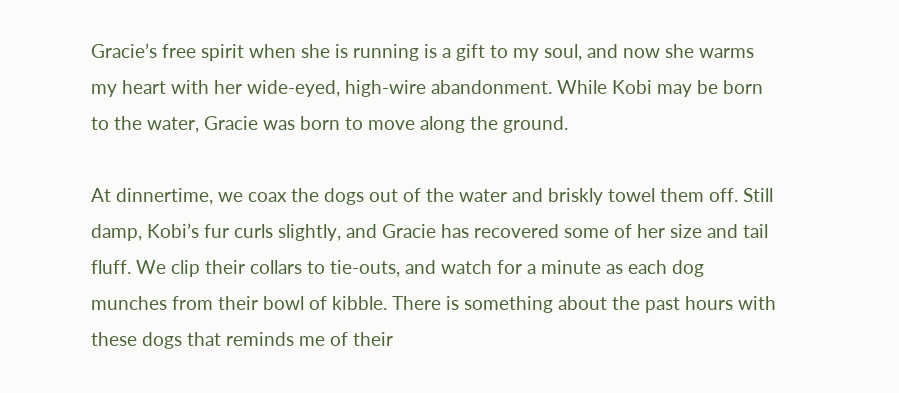Gracie’s free spirit when she is running is a gift to my soul, and now she warms my heart with her wide-eyed, high-wire abandonment. While Kobi may be born to the water, Gracie was born to move along the ground.

At dinnertime, we coax the dogs out of the water and briskly towel them off. Still damp, Kobi’s fur curls slightly, and Gracie has recovered some of her size and tail fluff. We clip their collars to tie-outs, and watch for a minute as each dog munches from their bowl of kibble. There is something about the past hours with these dogs that reminds me of their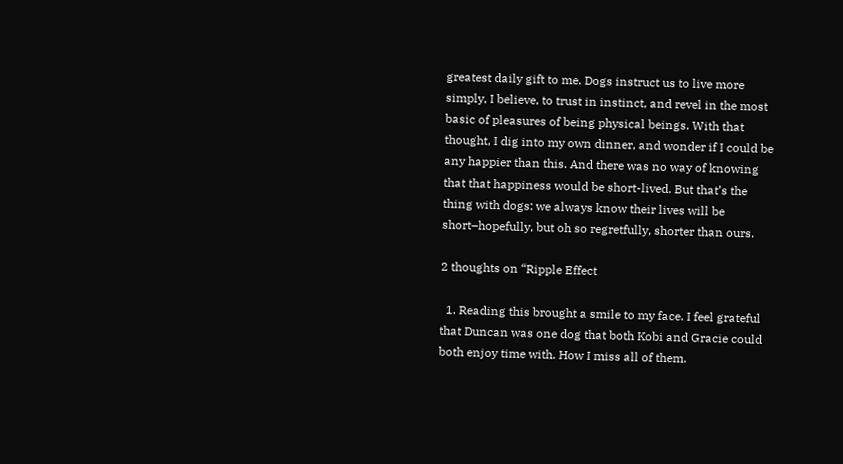greatest daily gift to me. Dogs instruct us to live more simply, I believe, to trust in instinct, and revel in the most basic of pleasures of being physical beings. With that thought, I dig into my own dinner, and wonder if I could be any happier than this. And there was no way of knowing that that happiness would be short-lived. But that’s the thing with dogs: we always know their lives will be short–hopefully, but oh so regretfully, shorter than ours.

2 thoughts on “Ripple Effect

  1. Reading this brought a smile to my face. I feel grateful that Duncan was one dog that both Kobi and Gracie could both enjoy time with. How I miss all of them.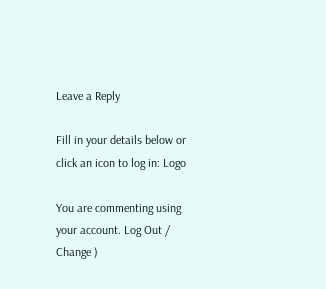Leave a Reply

Fill in your details below or click an icon to log in: Logo

You are commenting using your account. Log Out /  Change )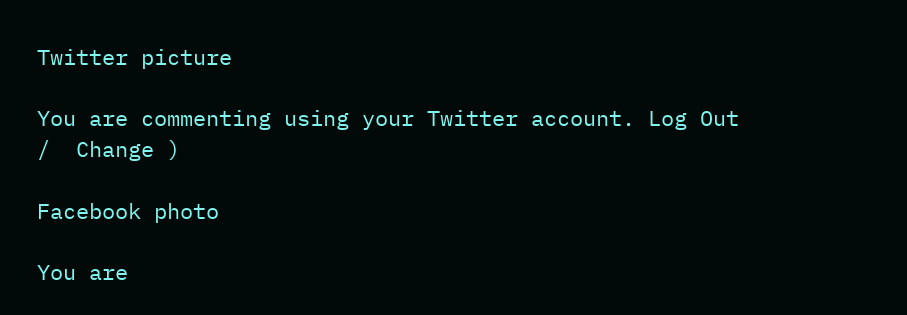Twitter picture

You are commenting using your Twitter account. Log Out /  Change )

Facebook photo

You are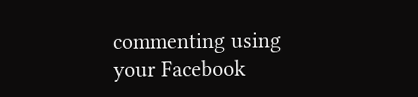commenting using your Facebook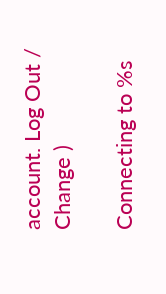account. Log Out /  Change )

Connecting to %s